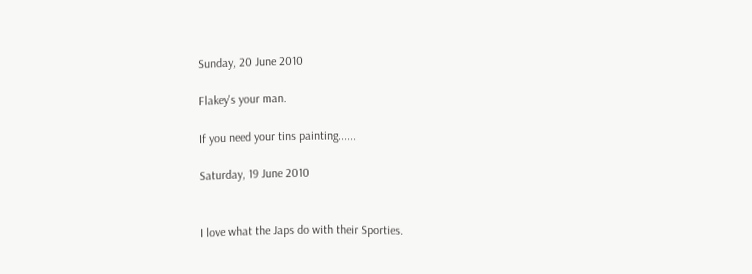Sunday, 20 June 2010

Flakey's your man.

If you need your tins painting......

Saturday, 19 June 2010


I love what the Japs do with their Sporties.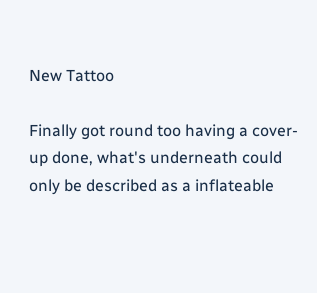New Tattoo

Finally got round too having a cover-up done, what's underneath could only be described as a inflateable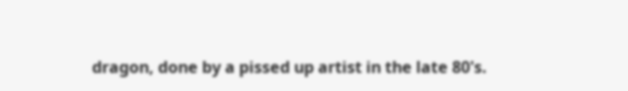dragon, done by a pissed up artist in the late 80's.